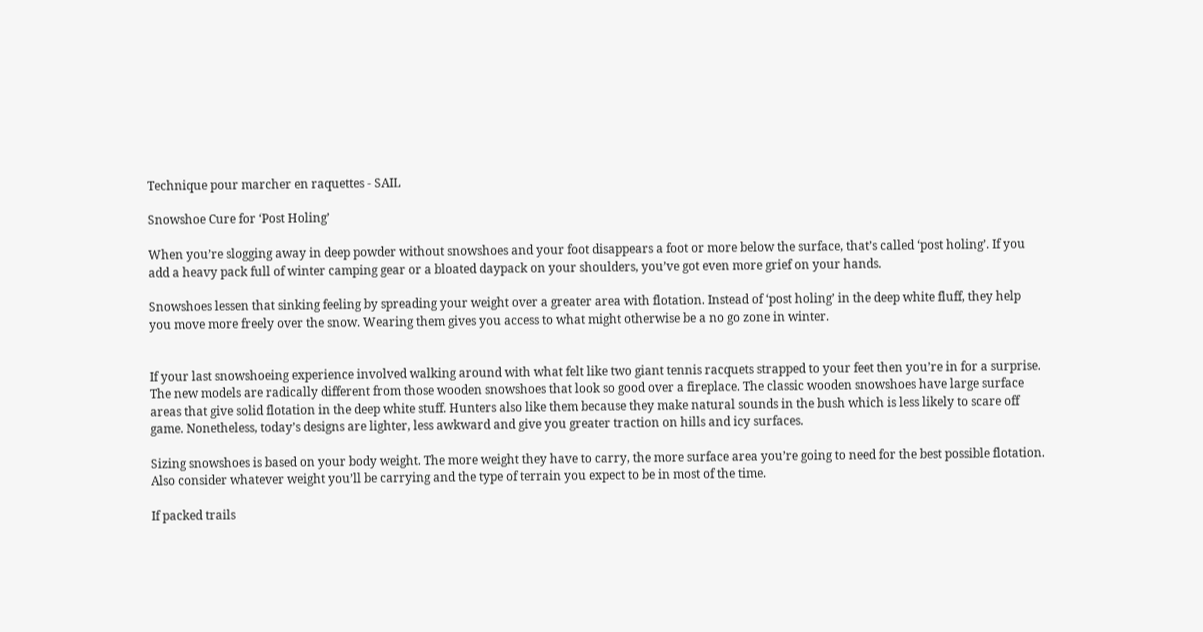Technique pour marcher en raquettes - SAIL

Snowshoe Cure for ‘Post Holing’

When you’re slogging away in deep powder without snowshoes and your foot disappears a foot or more below the surface, that’s called ‘post holing’. If you add a heavy pack full of winter camping gear or a bloated daypack on your shoulders, you’ve got even more grief on your hands.

Snowshoes lessen that sinking feeling by spreading your weight over a greater area with flotation. Instead of ‘post holing’ in the deep white fluff, they help you move more freely over the snow. Wearing them gives you access to what might otherwise be a no go zone in winter.


If your last snowshoeing experience involved walking around with what felt like two giant tennis racquets strapped to your feet then you’re in for a surprise. The new models are radically different from those wooden snowshoes that look so good over a fireplace. The classic wooden snowshoes have large surface areas that give solid flotation in the deep white stuff. Hunters also like them because they make natural sounds in the bush which is less likely to scare off game. Nonetheless, today’s designs are lighter, less awkward and give you greater traction on hills and icy surfaces.

Sizing snowshoes is based on your body weight. The more weight they have to carry, the more surface area you’re going to need for the best possible flotation. Also consider whatever weight you’ll be carrying and the type of terrain you expect to be in most of the time.

If packed trails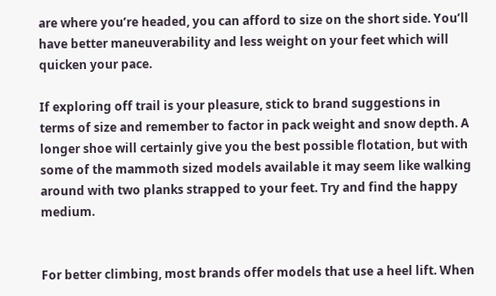are where you’re headed, you can afford to size on the short side. You’ll have better maneuverability and less weight on your feet which will quicken your pace.

If exploring off trail is your pleasure, stick to brand suggestions in terms of size and remember to factor in pack weight and snow depth. A longer shoe will certainly give you the best possible flotation, but with some of the mammoth sized models available it may seem like walking around with two planks strapped to your feet. Try and find the happy medium.


For better climbing, most brands offer models that use a heel lift. When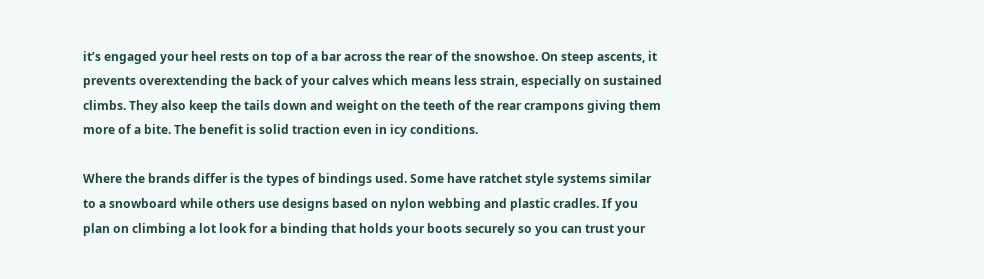it’s engaged your heel rests on top of a bar across the rear of the snowshoe. On steep ascents, it prevents overextending the back of your calves which means less strain, especially on sustained climbs. They also keep the tails down and weight on the teeth of the rear crampons giving them more of a bite. The benefit is solid traction even in icy conditions.

Where the brands differ is the types of bindings used. Some have ratchet style systems similar to a snowboard while others use designs based on nylon webbing and plastic cradles. If you plan on climbing a lot look for a binding that holds your boots securely so you can trust your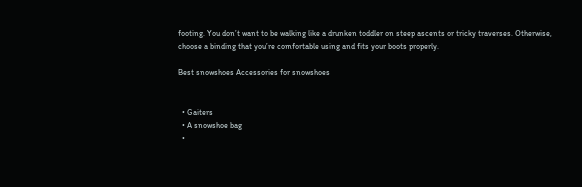footing. You don’t want to be walking like a drunken toddler on steep ascents or tricky traverses. Otherwise, choose a binding that you’re comfortable using and fits your boots properly.

Best snowshoes Accessories for snowshoes


  • Gaiters
  • A snowshoe bag
  •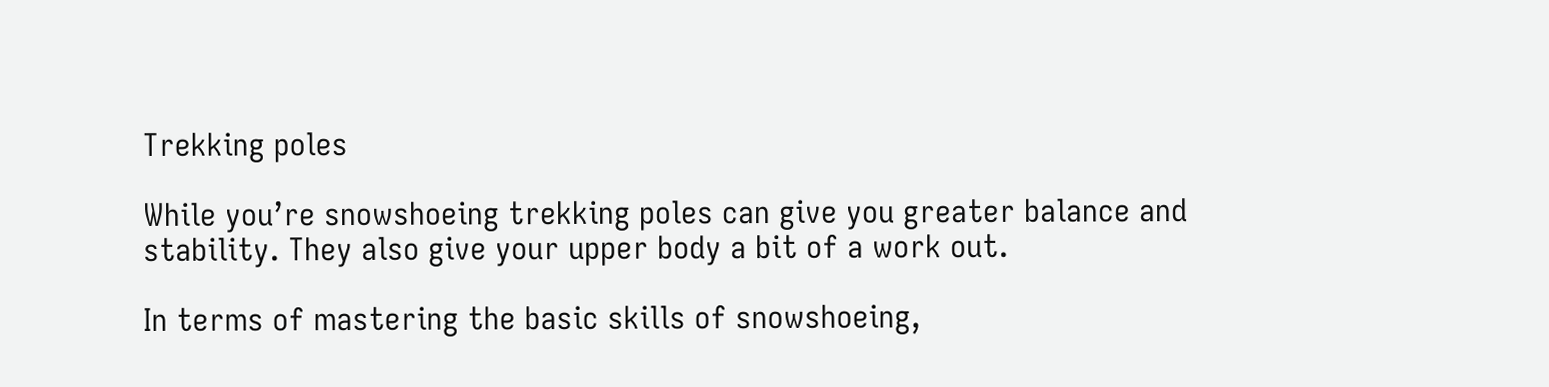Trekking poles

While you’re snowshoeing trekking poles can give you greater balance and stability. They also give your upper body a bit of a work out.

In terms of mastering the basic skills of snowshoeing,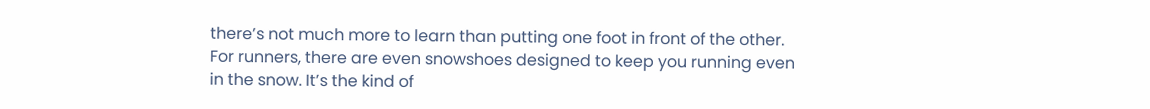there’s not much more to learn than putting one foot in front of the other. For runners, there are even snowshoes designed to keep you running even in the snow. It’s the kind of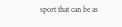sport that can be as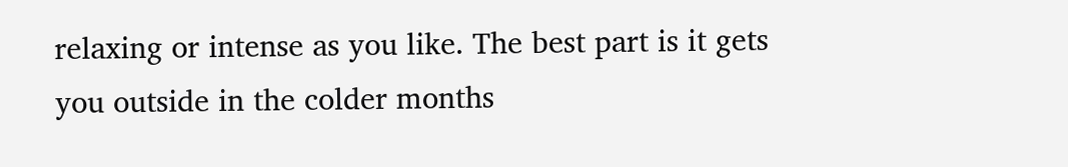relaxing or intense as you like. The best part is it gets you outside in the colder months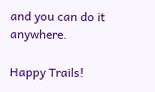and you can do it anywhere.

Happy Trails!